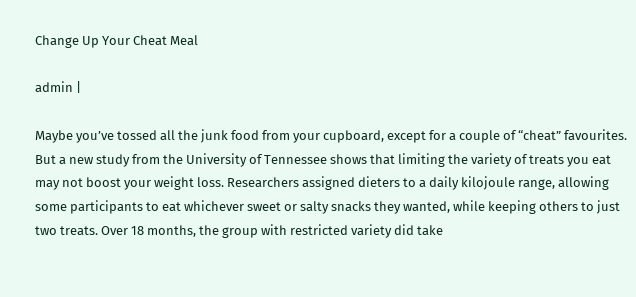Change Up Your Cheat Meal

admin |

Maybe you’ve tossed all the junk food from your cupboard, except for a couple of “cheat” favourites. But a new study from the University of Tennessee shows that limiting the variety of treats you eat may not boost your weight loss. Researchers assigned dieters to a daily kilojoule range, allowing some participants to eat whichever sweet or salty snacks they wanted, while keeping others to just two treats. Over 18 months, the group with restricted variety did take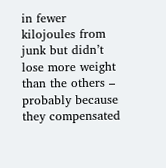in fewer kilojoules from junk but didn’t lose more weight than the others – probably because they compensated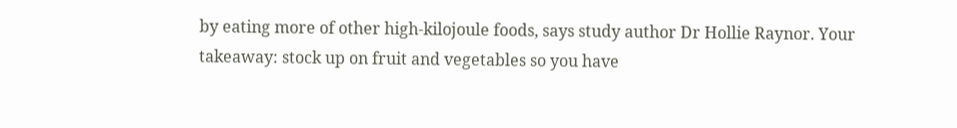by eating more of other high-kilojoule foods, says study author Dr Hollie Raynor. Your takeaway: stock up on fruit and vegetables so you have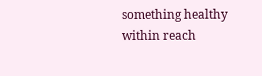something healthy within reach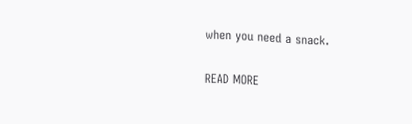when you need a snack.

READ MORE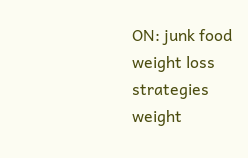ON: junk food weight loss strategies weight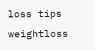loss tips weightloss